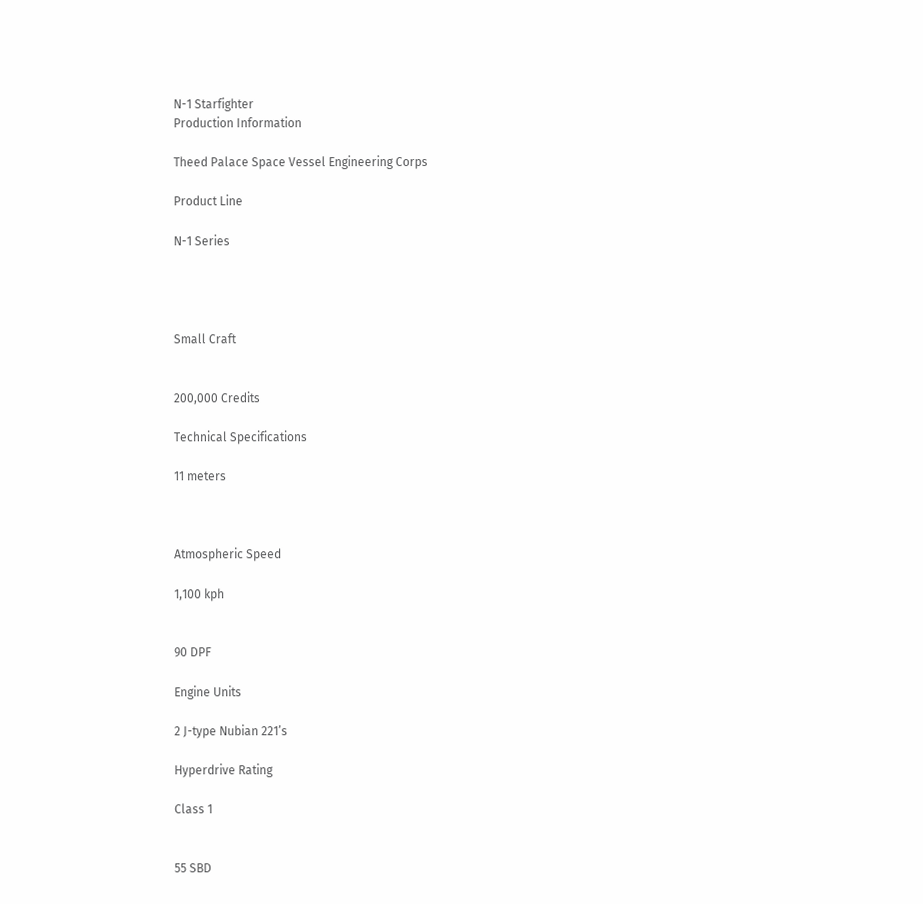N-1 Starfighter
Production Information

Theed Palace Space Vessel Engineering Corps

Product Line

N-1 Series




Small Craft


200,000 Credits

Technical Specifications

11 meters



Atmospheric Speed

1,100 kph


90 DPF

Engine Units

2 J-type Nubian 221’s

Hyperdrive Rating

Class 1


55 SBD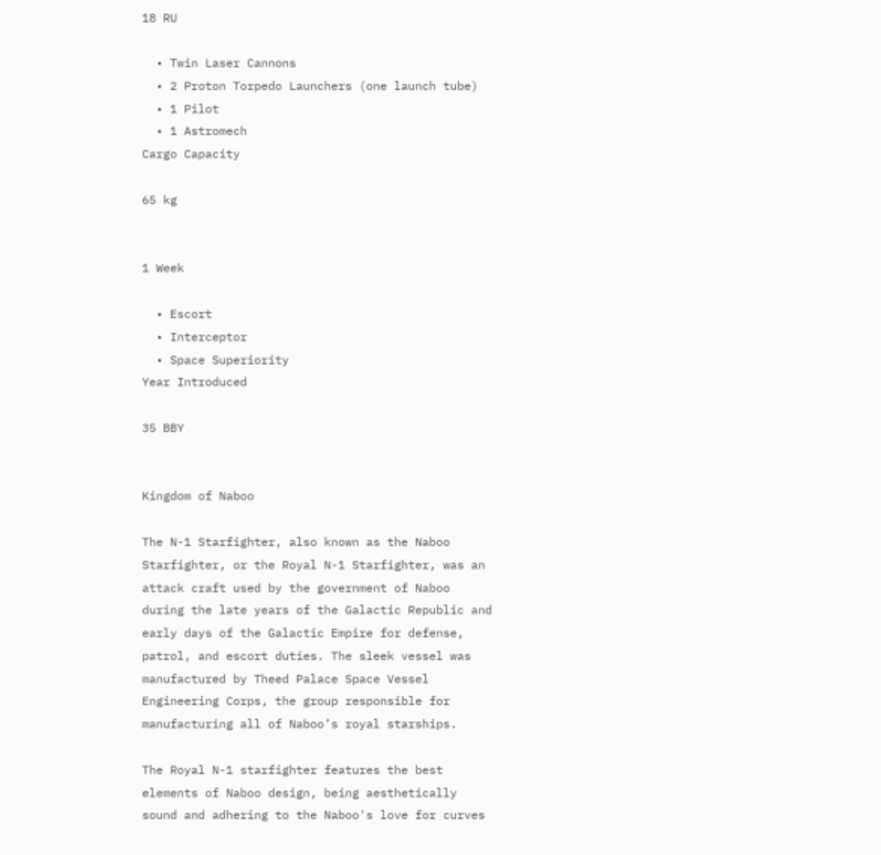18 RU

  • Twin Laser Cannons
  • 2 Proton Torpedo Launchers (one launch tube)
  • 1 Pilot
  • 1 Astromech
Cargo Capacity

65 kg


1 Week

  • Escort
  • Interceptor
  • Space Superiority
Year Introduced

35 BBY


Kingdom of Naboo

The N-1 Starfighter, also known as the Naboo Starfighter, or the Royal N-1 Starfighter, was an attack craft used by the government of Naboo during the late years of the Galactic Republic and early days of the Galactic Empire for defense, patrol, and escort duties. The sleek vessel was manufactured by Theed Palace Space Vessel Engineering Corps, the group responsible for manufacturing all of Naboo’s royal starships.

The Royal N-1 starfighter features the best elements of Naboo design, being aesthetically sound and adhering to the Naboo's love for curves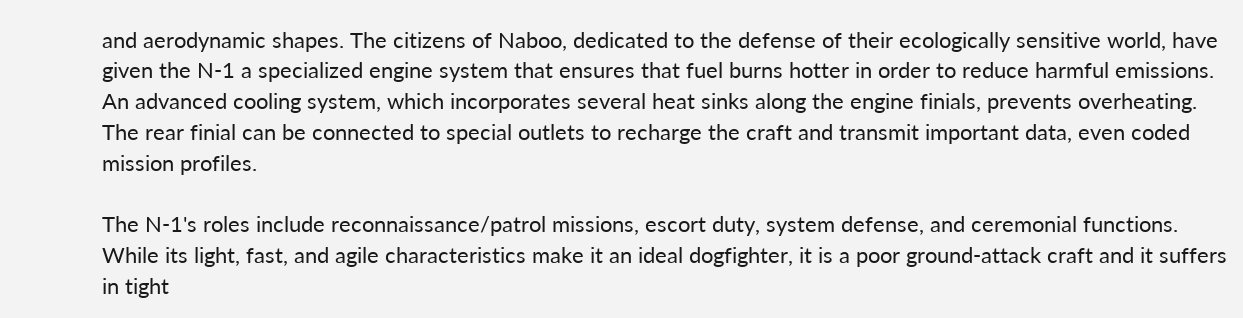and aerodynamic shapes. The citizens of Naboo, dedicated to the defense of their ecologically sensitive world, have given the N-1 a specialized engine system that ensures that fuel burns hotter in order to reduce harmful emissions. An advanced cooling system, which incorporates several heat sinks along the engine finials, prevents overheating. The rear finial can be connected to special outlets to recharge the craft and transmit important data, even coded mission profiles.

The N-1's roles include reconnaissance/patrol missions, escort duty, system defense, and ceremonial functions. While its light, fast, and agile characteristics make it an ideal dogfighter, it is a poor ground-attack craft and it suffers in tight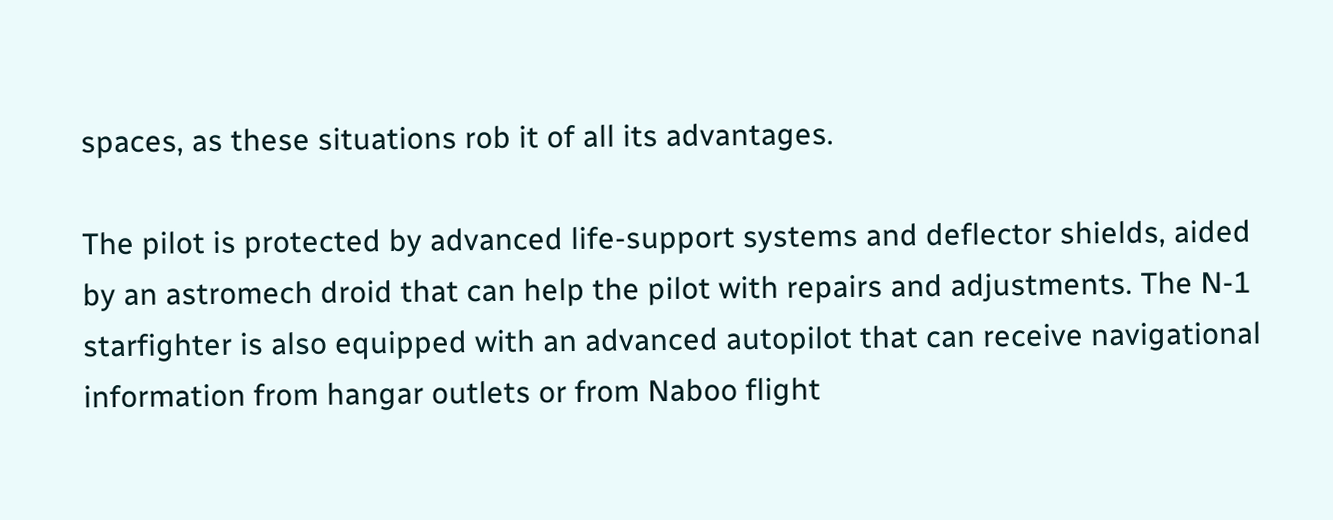spaces, as these situations rob it of all its advantages.

The pilot is protected by advanced life-support systems and deflector shields, aided by an astromech droid that can help the pilot with repairs and adjustments. The N-1 starfighter is also equipped with an advanced autopilot that can receive navigational information from hangar outlets or from Naboo flight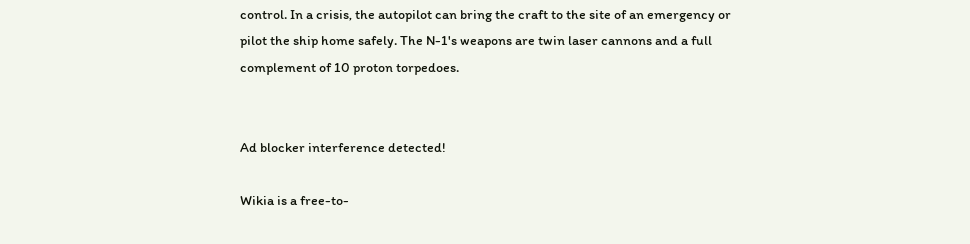control. In a crisis, the autopilot can bring the craft to the site of an emergency or pilot the ship home safely. The N-1's weapons are twin laser cannons and a full complement of 10 proton torpedoes.


Ad blocker interference detected!

Wikia is a free-to-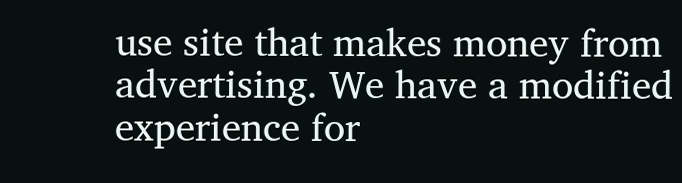use site that makes money from advertising. We have a modified experience for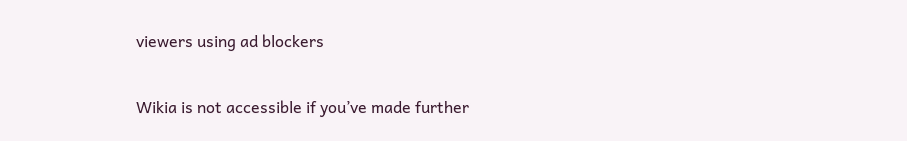viewers using ad blockers

Wikia is not accessible if you’ve made further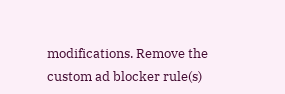modifications. Remove the custom ad blocker rule(s)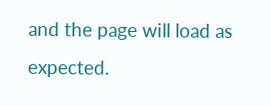and the page will load as expected.